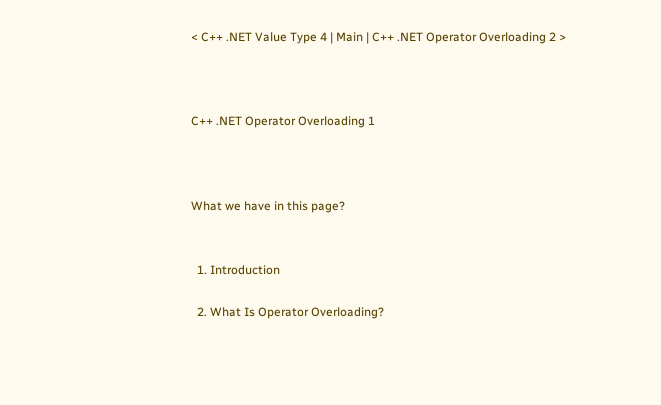< C++ .NET Value Type 4 | Main | C++ .NET Operator Overloading 2 >



C++ .NET Operator Overloading 1



What we have in this page?


  1. Introduction

  2. What Is Operator Overloading?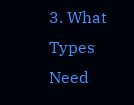3. What Types Need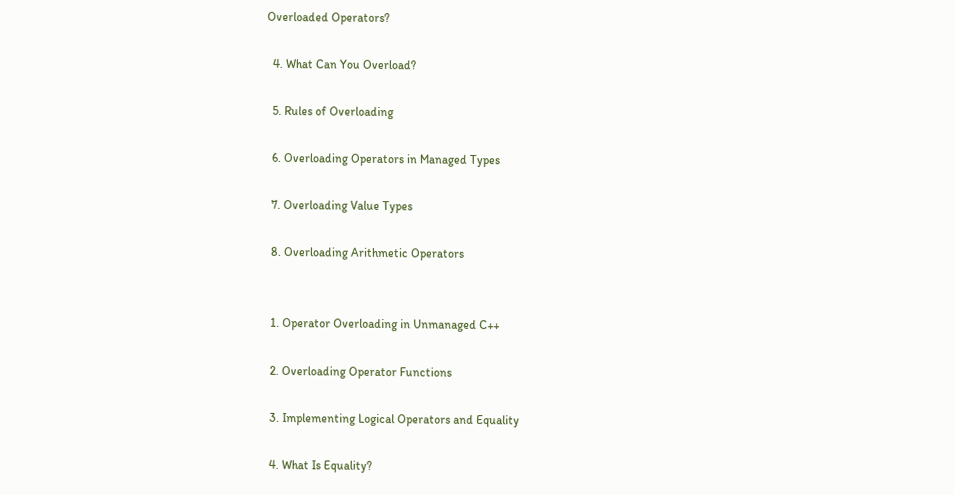Overloaded Operators?

  4. What Can You Overload?

  5. Rules of Overloading

  6. Overloading Operators in Managed Types

  7. Overloading Value Types

  8. Overloading Arithmetic Operators


  1. Operator Overloading in Unmanaged C++

  2. Overloading Operator Functions

  3. Implementing Logical Operators and Equality

  4. What Is Equality?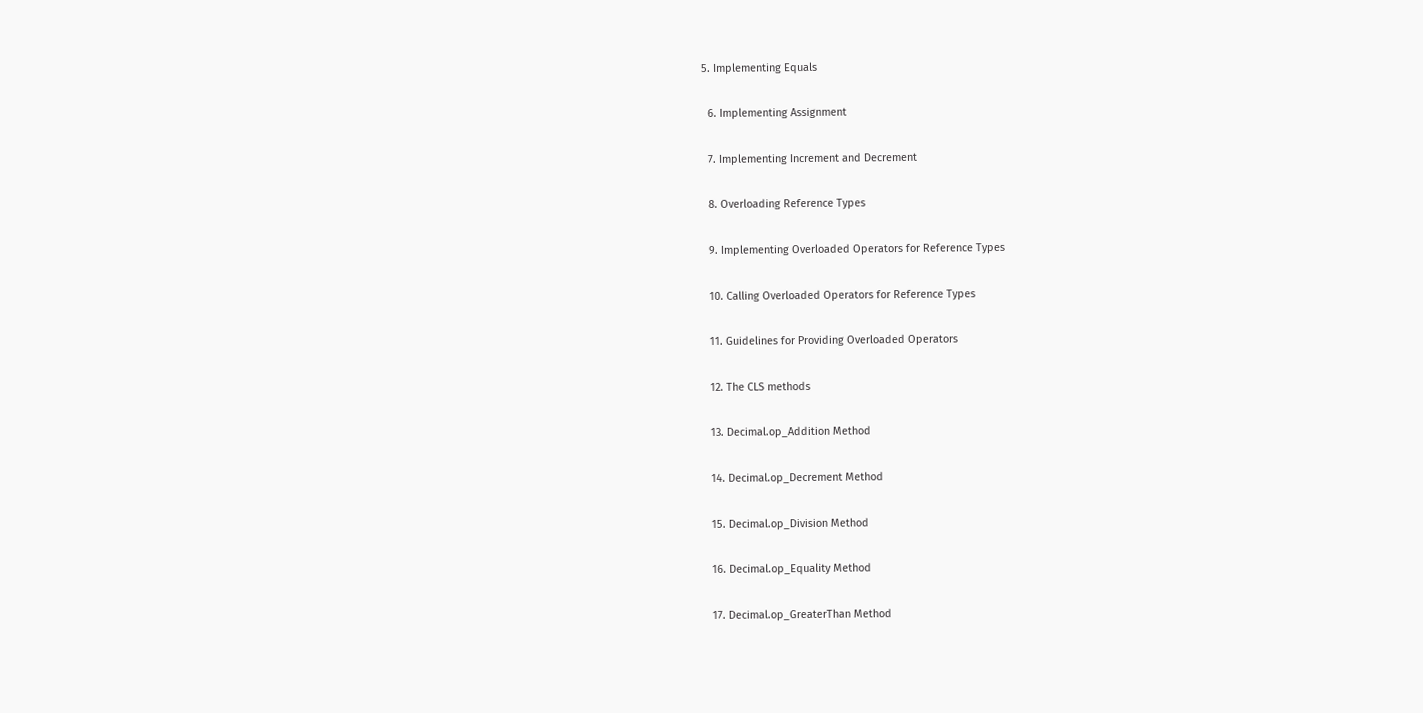5. Implementing Equals

  6. Implementing Assignment

  7. Implementing Increment and Decrement

  8. Overloading Reference Types

  9. Implementing Overloaded Operators for Reference Types

  10. Calling Overloaded Operators for Reference Types

  11. Guidelines for Providing Overloaded Operators

  12. The CLS methods

  13. Decimal.op_Addition Method

  14. Decimal.op_Decrement Method

  15. Decimal.op_Division Method

  16. Decimal.op_Equality Method

  17. Decimal.op_GreaterThan Method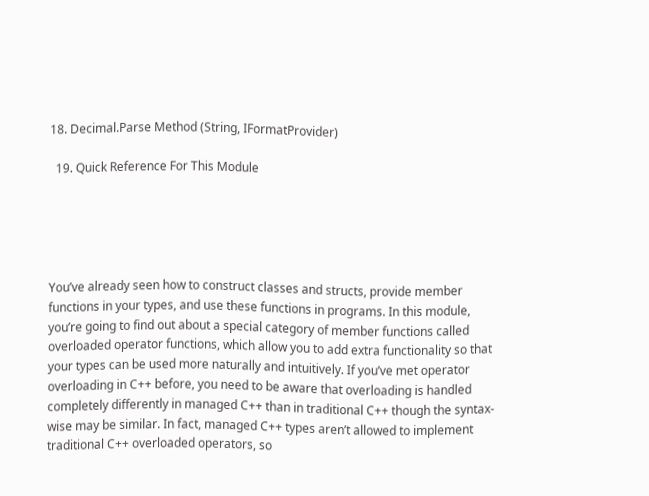18. Decimal.Parse Method (String, IFormatProvider)

  19. Quick Reference For This Module





You’ve already seen how to construct classes and structs, provide member functions in your types, and use these functions in programs. In this module, you’re going to find out about a special category of member functions called overloaded operator functions, which allow you to add extra functionality so that your types can be used more naturally and intuitively. If you’ve met operator overloading in C++ before, you need to be aware that overloading is handled completely differently in managed C++ than in traditional C++ though the syntax-wise may be similar. In fact, managed C++ types aren’t allowed to implement traditional C++ overloaded operators, so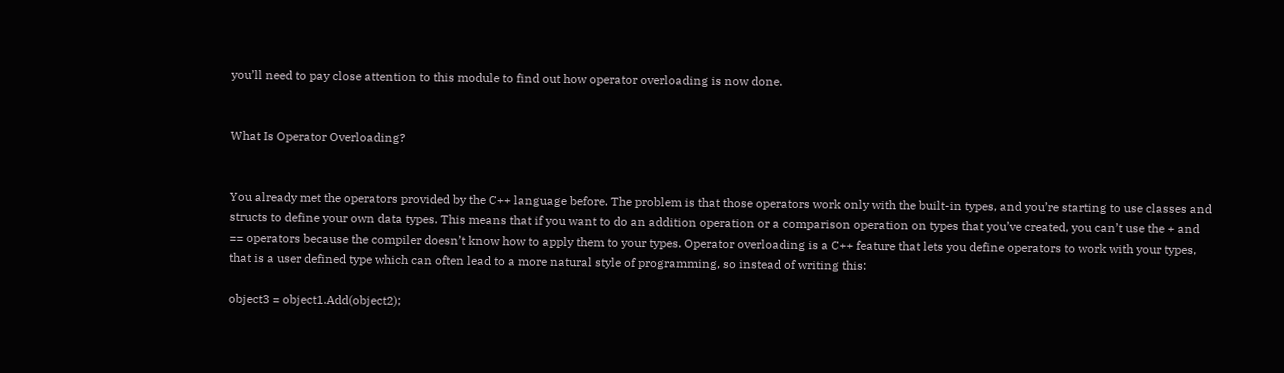you’ll need to pay close attention to this module to find out how operator overloading is now done.


What Is Operator Overloading?


You already met the operators provided by the C++ language before. The problem is that those operators work only with the built-in types, and you’re starting to use classes and structs to define your own data types. This means that if you want to do an addition operation or a comparison operation on types that you’ve created, you can’t use the + and == operators because the compiler doesn’t know how to apply them to your types. Operator overloading is a C++ feature that lets you define operators to work with your types, that is a user defined type which can often lead to a more natural style of programming, so instead of writing this:

object3 = object1.Add(object2);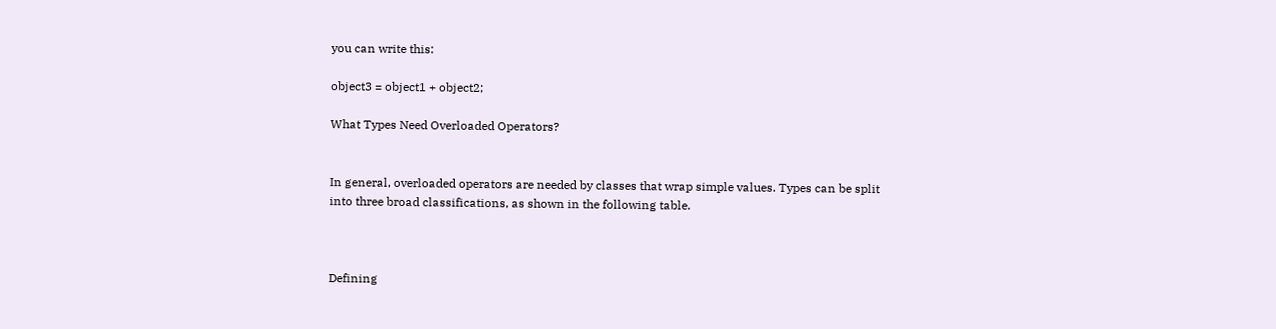you can write this:

object3 = object1 + object2;

What Types Need Overloaded Operators?


In general, overloaded operators are needed by classes that wrap simple values. Types can be split into three broad classifications, as shown in the following table.



Defining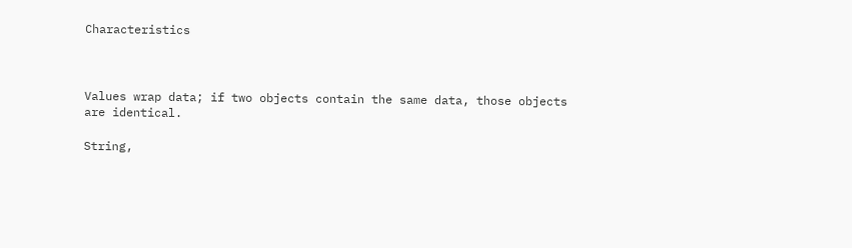Characteristics



Values wrap data; if two objects contain the same data, those objects are identical.

String,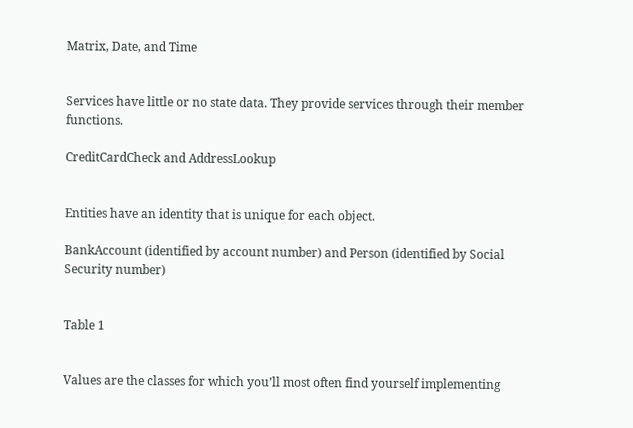Matrix, Date, and Time


Services have little or no state data. They provide services through their member functions.

CreditCardCheck and AddressLookup


Entities have an identity that is unique for each object.

BankAccount (identified by account number) and Person (identified by Social Security number)


Table 1


Values are the classes for which you’ll most often find yourself implementing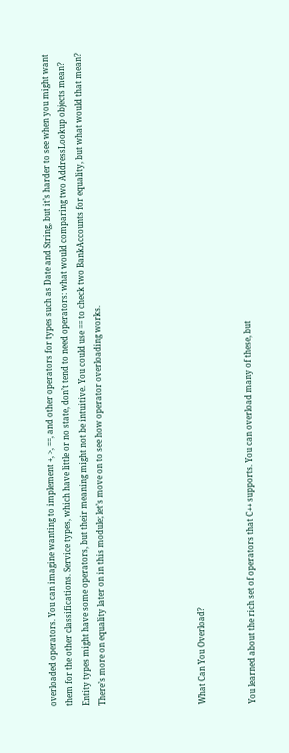overloaded operators. You can imagine wanting to implement +, >, ==, and other operators for types such as Date and String, but it’s harder to see when you might want them for the other classifications. Service types, which have little or no state, don’t tend to need operators: what would comparing two AddressLookup objects mean? Entity types might have some operators, but their meaning might not be intuitive. You could use == to check two BankAccounts for equality, but what would that mean? There’s more on equality later on in this module; let’s move on to see how operator overloading works.





What Can You Overload?


You learned about the rich set of operators that C++ supports. You can overload many of these, but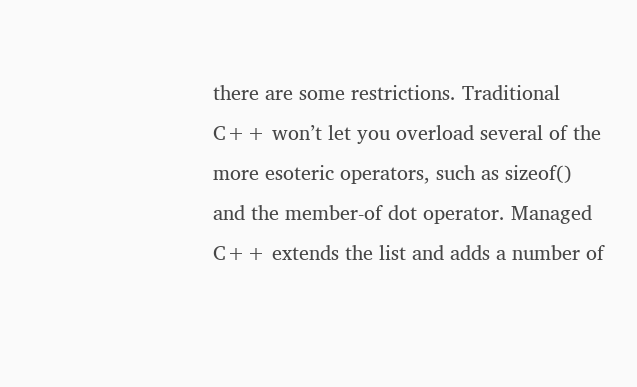there are some restrictions. Traditional C++ won’t let you overload several of the more esoteric operators, such as sizeof() and the member-of dot operator. Managed C++ extends the list and adds a number of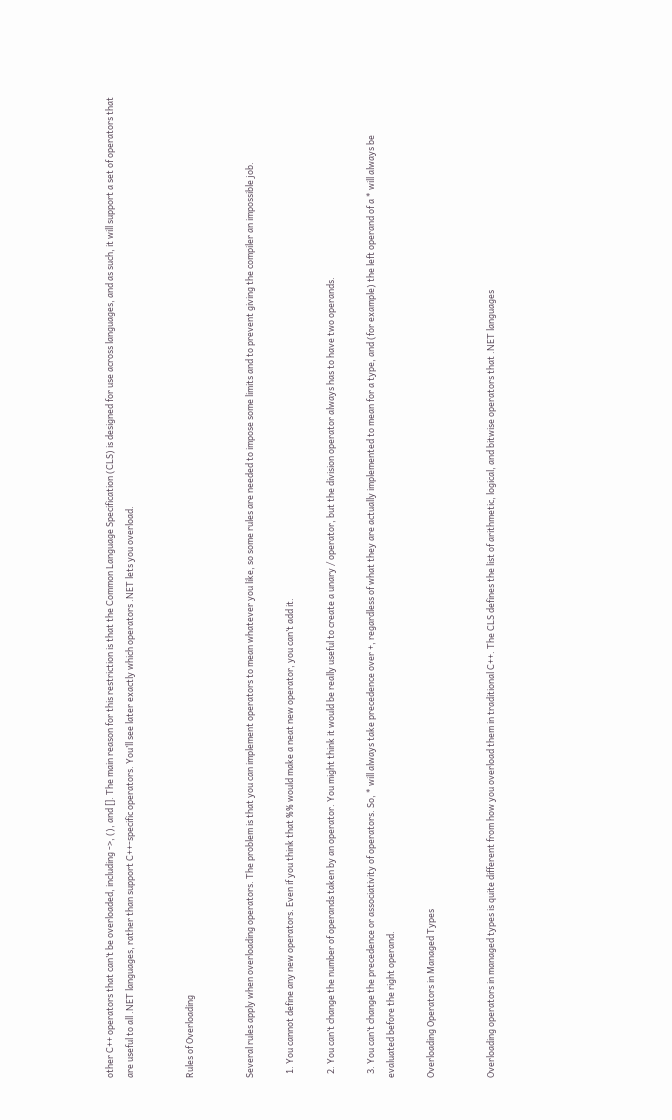other C++ operators that can’t be overloaded, including ->, (), and []. The main reason for this restriction is that the Common Language Specification (CLS) is designed for use across languages, and as such, it will support a set of operators that are useful to all .NET languages, rather than support C++-specific operators. You’ll see later exactly which operators .NET lets you overload.


Rules of Overloading


Several rules apply when overloading operators. The problem is that you can implement operators to mean whatever you like, so some rules are needed to impose some limits and to prevent giving the compiler an impossible job.

  1. You cannot define any new operators. Even if you think that %% would make a neat new operator, you can’t add it.

  2. You can’t change the number of operands taken by an operator. You might think it would be really useful to create a unary / operator, but the division operator always has to have two operands.

  3. You can’t change the precedence or associativity of operators. So, * will always take precedence over +, regardless of what they are actually implemented to mean for a type, and (for example) the left operand of a * will always be evaluated before the right operand.

Overloading Operators in Managed Types


Overloading operators in managed types is quite different from how you overload them in traditional C++. The CLS defines the list of arithmetic, logical, and bitwise operators that .NET languages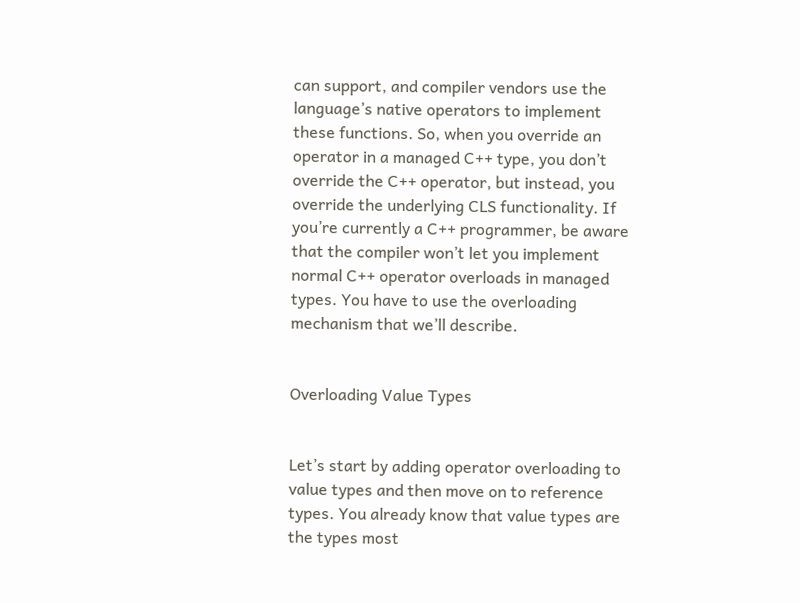can support, and compiler vendors use the language’s native operators to implement these functions. So, when you override an operator in a managed C++ type, you don’t override the C++ operator, but instead, you override the underlying CLS functionality. If you’re currently a C++ programmer, be aware that the compiler won’t let you implement normal C++ operator overloads in managed types. You have to use the overloading mechanism that we’ll describe.


Overloading Value Types


Let’s start by adding operator overloading to value types and then move on to reference types. You already know that value types are the types most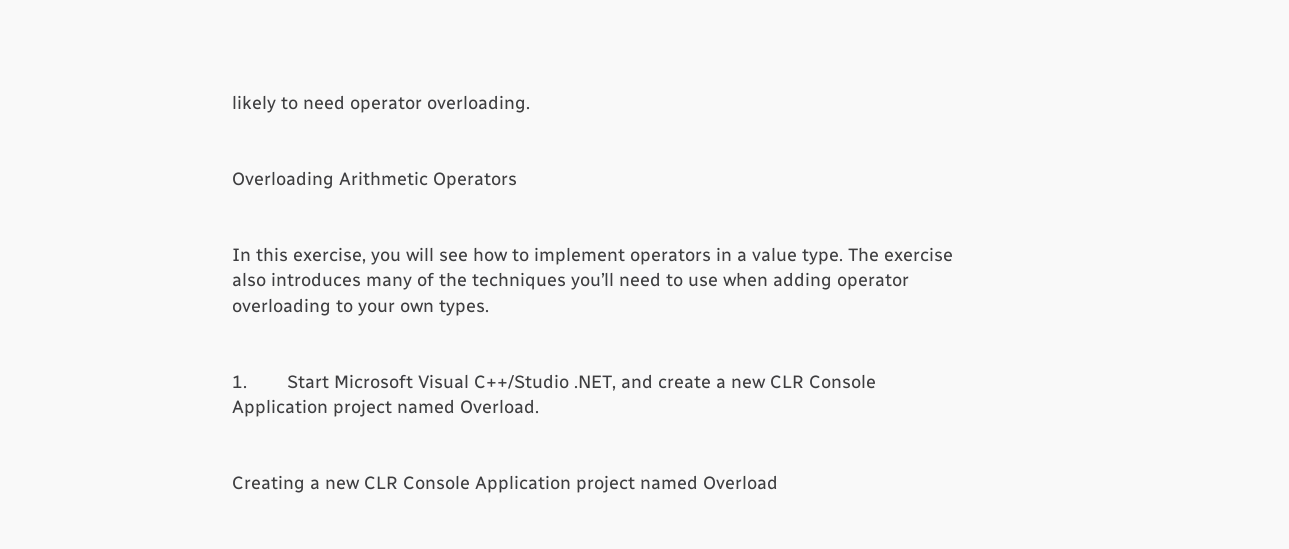likely to need operator overloading.


Overloading Arithmetic Operators


In this exercise, you will see how to implement operators in a value type. The exercise also introduces many of the techniques you’ll need to use when adding operator overloading to your own types.


1.        Start Microsoft Visual C++/Studio .NET, and create a new CLR Console Application project named Overload.


Creating a new CLR Console Application project named Overload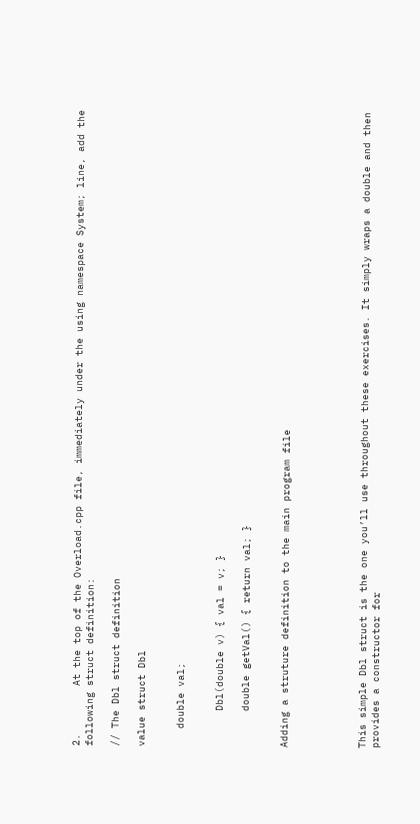2.        At the top of the Overload.cpp file, immediately under the using namespace System; line, add the following struct definition:

// The Dbl struct definition

value struct Dbl


   double val;


      Dbl(double v) { val = v; }

      double getVal() { return val; }


Adding a struture definition to the main program file





This simple Dbl struct is the one you’ll use throughout these exercises. It simply wraps a double and then provides a constructor for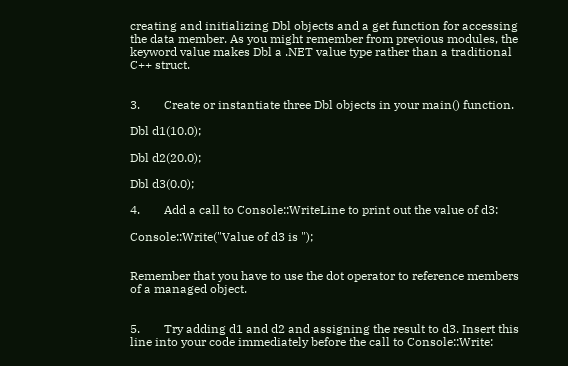creating and initializing Dbl objects and a get function for accessing the data member. As you might remember from previous modules, the keyword value makes Dbl a .NET value type rather than a traditional C++ struct.


3.        Create or instantiate three Dbl objects in your main() function.

Dbl d1(10.0);

Dbl d2(20.0);

Dbl d3(0.0);

4.        Add a call to Console::WriteLine to print out the value of d3:

Console::Write("Value of d3 is ");


Remember that you have to use the dot operator to reference members of a managed object.


5.        Try adding d1 and d2 and assigning the result to d3. Insert this line into your code immediately before the call to Console::Write: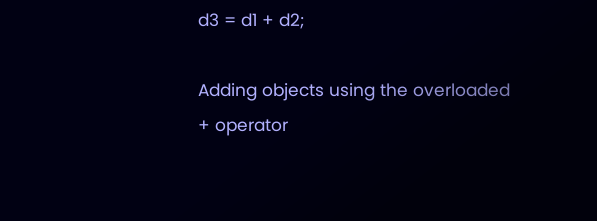d3 = d1 + d2;

Adding objects using the overloaded + operator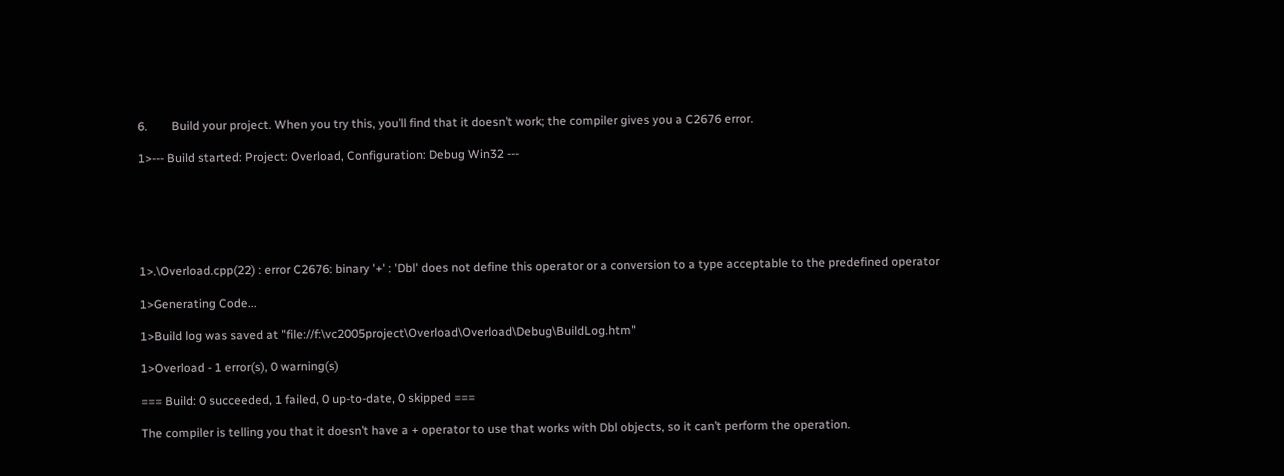6.        Build your project. When you try this, you’ll find that it doesn’t work; the compiler gives you a C2676 error.

1>--- Build started: Project: Overload, Configuration: Debug Win32 ---






1>.\Overload.cpp(22) : error C2676: binary '+' : 'Dbl' does not define this operator or a conversion to a type acceptable to the predefined operator

1>Generating Code...

1>Build log was saved at "file://f:\vc2005project\Overload\Overload\Debug\BuildLog.htm"

1>Overload - 1 error(s), 0 warning(s)

=== Build: 0 succeeded, 1 failed, 0 up-to-date, 0 skipped ===

The compiler is telling you that it doesn’t have a + operator to use that works with Dbl objects, so it can’t perform the operation.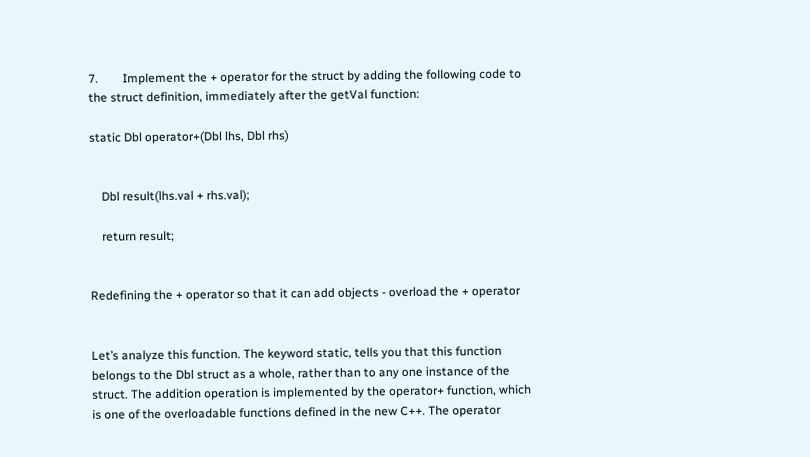7.        Implement the + operator for the struct by adding the following code to the struct definition, immediately after the getVal function:

static Dbl operator+(Dbl lhs, Dbl rhs)


    Dbl result(lhs.val + rhs.val);

    return result;


Redefining the + operator so that it can add objects - overload the + operator


Let’s analyze this function. The keyword static, tells you that this function belongs to the Dbl struct as a whole, rather than to any one instance of the struct. The addition operation is implemented by the operator+ function, which is one of the overloadable functions defined in the new C++. The operator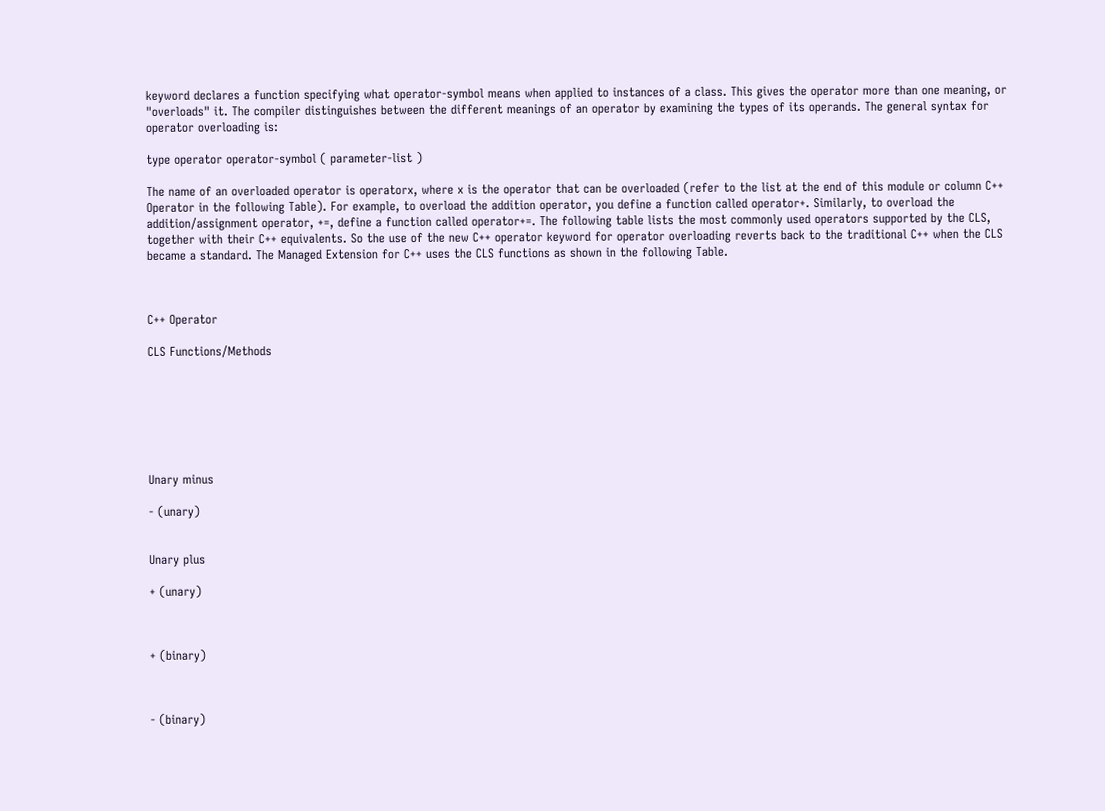keyword declares a function specifying what operator-symbol means when applied to instances of a class. This gives the operator more than one meaning, or "overloads" it. The compiler distinguishes between the different meanings of an operator by examining the types of its operands. The general syntax for operator overloading is:

type operator operator-symbol ( parameter-list )

The name of an overloaded operator is operatorx, where x is the operator that can be overloaded (refer to the list at the end of this module or column C++ Operator in the following Table). For example, to overload the addition operator, you define a function called operator+. Similarly, to overload the addition/assignment operator, +=, define a function called operator+=. The following table lists the most commonly used operators supported by the CLS, together with their C++ equivalents. So the use of the new C++ operator keyword for operator overloading reverts back to the traditional C++ when the CLS became a standard. The Managed Extension for C++ uses the CLS functions as shown in the following Table.



C++ Operator

CLS Functions/Methods







Unary minus

- (unary)


Unary plus

+ (unary)



+ (binary)



- (binary)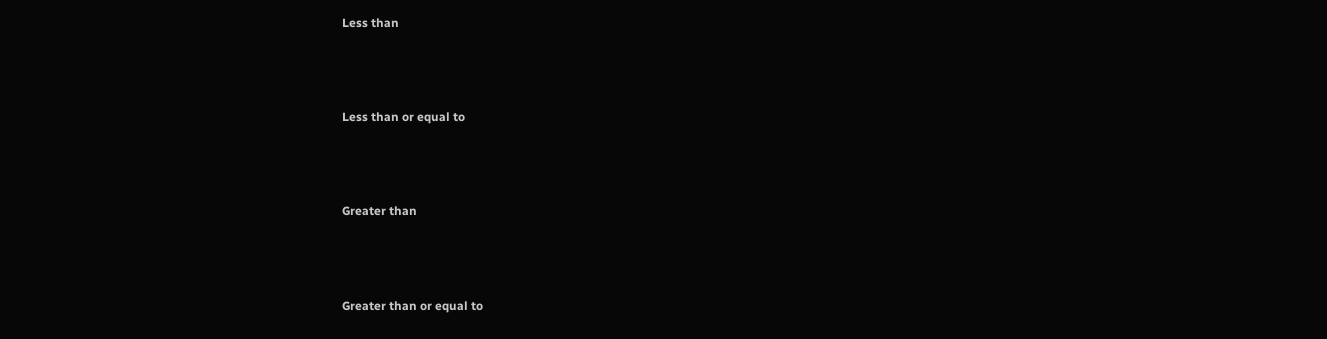Less than



Less than or equal to



Greater than



Greater than or equal to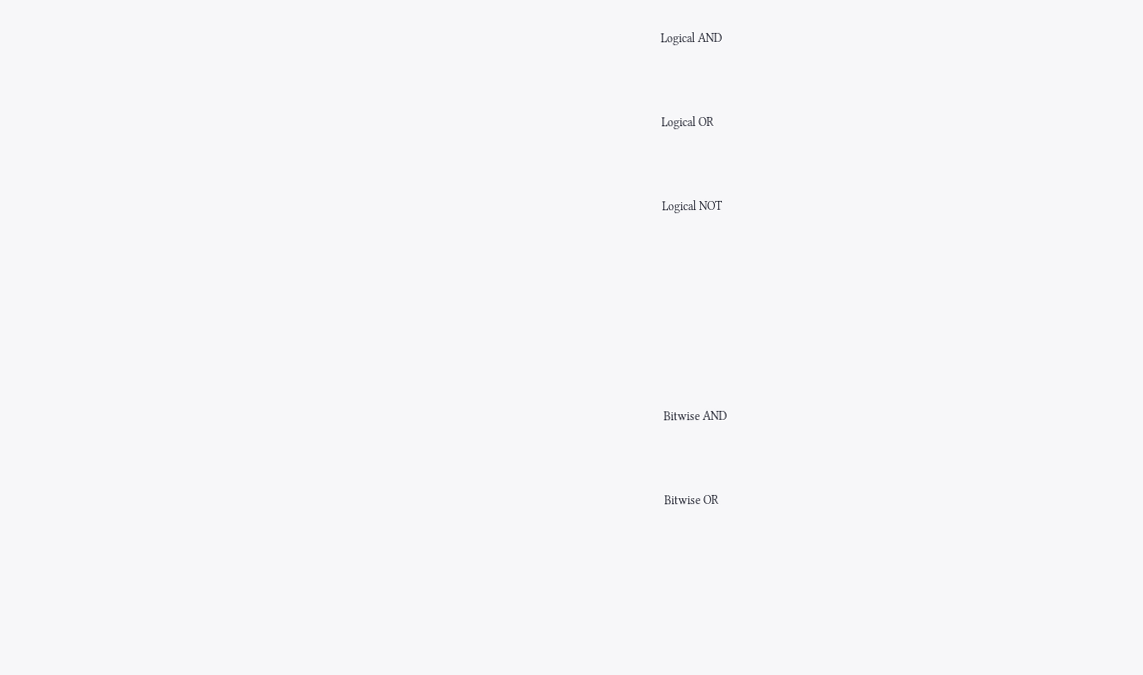Logical AND



Logical OR



Logical NOT









Bitwise AND



Bitwise OR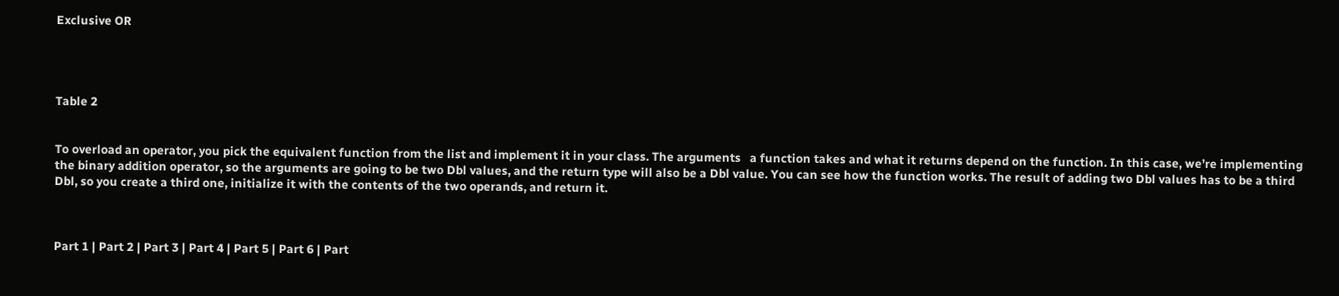Exclusive OR




Table 2


To overload an operator, you pick the equivalent function from the list and implement it in your class. The arguments   a function takes and what it returns depend on the function. In this case, we’re implementing the binary addition operator, so the arguments are going to be two Dbl values, and the return type will also be a Dbl value. You can see how the function works. The result of adding two Dbl values has to be a third Dbl, so you create a third one, initialize it with the contents of the two operands, and return it.



Part 1 | Part 2 | Part 3 | Part 4 | Part 5 | Part 6 | Part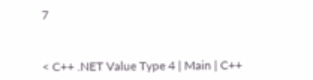7



< C++ .NET Value Type 4 | Main | C++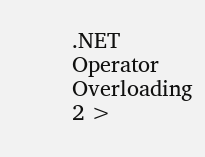.NET Operator Overloading 2 >